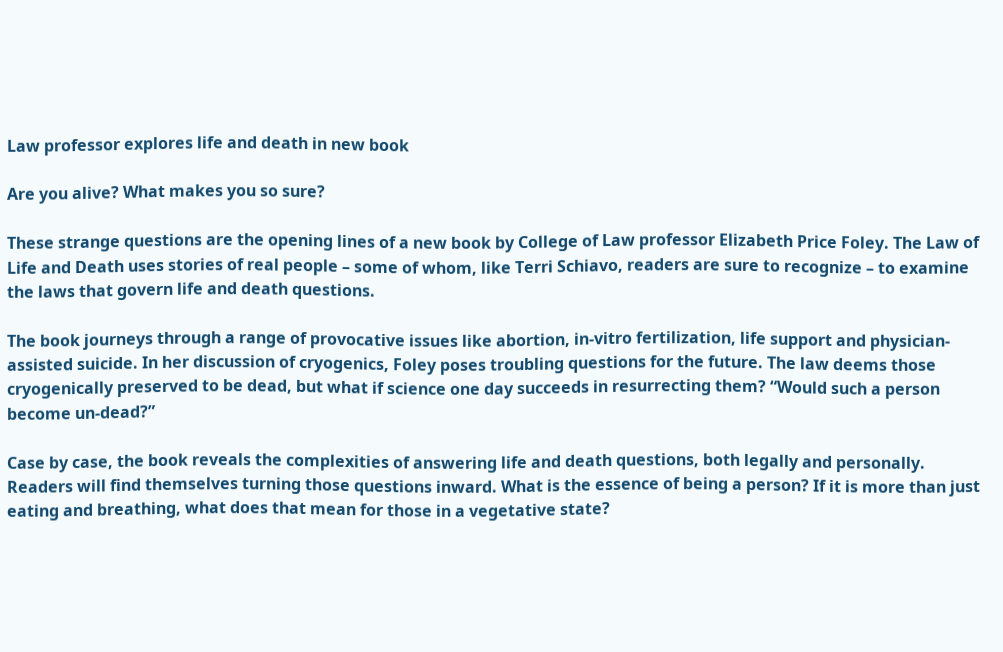Law professor explores life and death in new book

Are you alive? What makes you so sure?

These strange questions are the opening lines of a new book by College of Law professor Elizabeth Price Foley. The Law of Life and Death uses stories of real people – some of whom, like Terri Schiavo, readers are sure to recognize – to examine the laws that govern life and death questions.

The book journeys through a range of provocative issues like abortion, in-vitro fertilization, life support and physician-assisted suicide. In her discussion of cryogenics, Foley poses troubling questions for the future. The law deems those cryogenically preserved to be dead, but what if science one day succeeds in resurrecting them? “Would such a person become un-dead?”

Case by case, the book reveals the complexities of answering life and death questions, both legally and personally. Readers will find themselves turning those questions inward. What is the essence of being a person? If it is more than just eating and breathing, what does that mean for those in a vegetative state?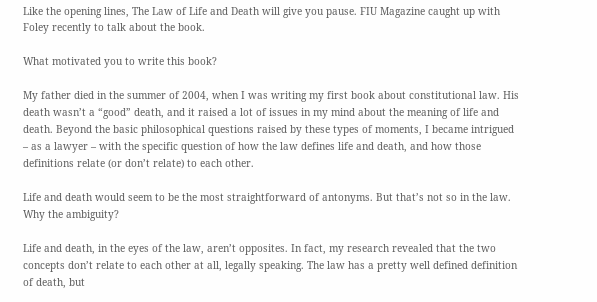Like the opening lines, The Law of Life and Death will give you pause. FIU Magazine caught up with Foley recently to talk about the book.

What motivated you to write this book?

My father died in the summer of 2004, when I was writing my first book about constitutional law. His death wasn’t a “good” death, and it raised a lot of issues in my mind about the meaning of life and death. Beyond the basic philosophical questions raised by these types of moments, I became intrigued  – as a lawyer – with the specific question of how the law defines life and death, and how those definitions relate (or don’t relate) to each other.

Life and death would seem to be the most straightforward of antonyms. But that’s not so in the law. Why the ambiguity?

Life and death, in the eyes of the law, aren’t opposites. In fact, my research revealed that the two concepts don’t relate to each other at all, legally speaking. The law has a pretty well defined definition of death, but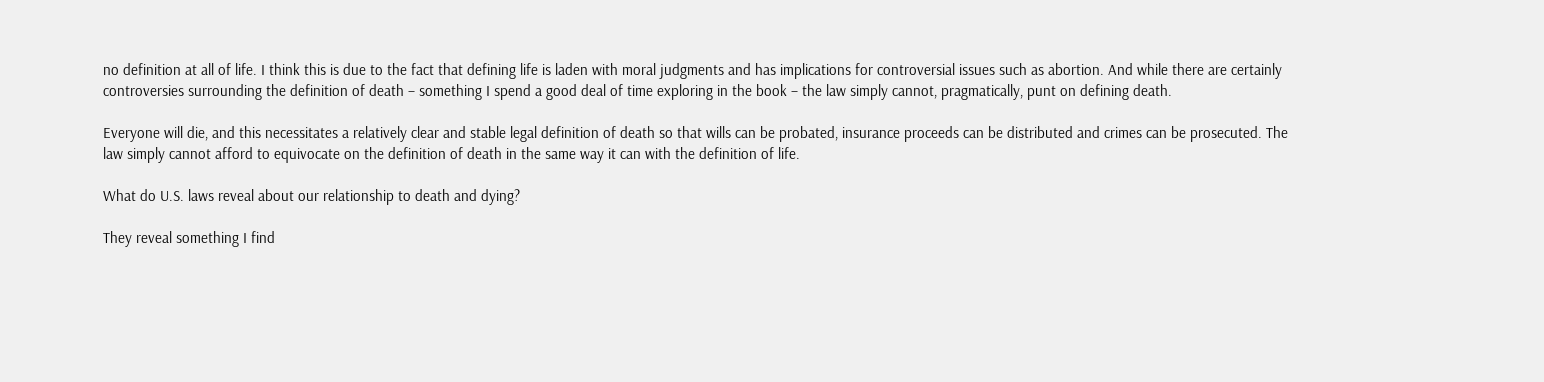no definition at all of life. I think this is due to the fact that defining life is laden with moral judgments and has implications for controversial issues such as abortion. And while there are certainly controversies surrounding the definition of death – something I spend a good deal of time exploring in the book – the law simply cannot, pragmatically, punt on defining death.

Everyone will die, and this necessitates a relatively clear and stable legal definition of death so that wills can be probated, insurance proceeds can be distributed and crimes can be prosecuted. The law simply cannot afford to equivocate on the definition of death in the same way it can with the definition of life.

What do U.S. laws reveal about our relationship to death and dying?

They reveal something I find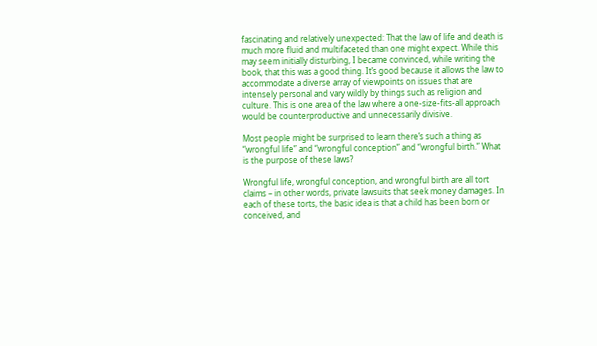fascinating and relatively unexpected: That the law of life and death is much more fluid and multifaceted than one might expect. While this may seem initially disturbing, I became convinced, while writing the book, that this was a good thing. It’s good because it allows the law to accommodate a diverse array of viewpoints on issues that are intensely personal and vary wildly by things such as religion and culture. This is one area of the law where a one-size-fits-all approach would be counterproductive and unnecessarily divisive.

Most people might be surprised to learn there’s such a thing as “wrongful life” and “wrongful conception” and “wrongful birth.” What is the purpose of these laws?

Wrongful life, wrongful conception, and wrongful birth are all tort claims – in other words, private lawsuits that seek money damages. In each of these torts, the basic idea is that a child has been born or conceived, and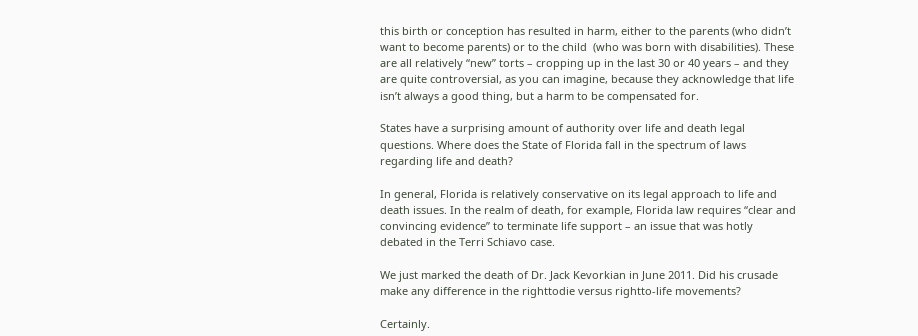this birth or conception has resulted in harm, either to the parents (who didn’t want to become parents) or to the child  (who was born with disabilities). These are all relatively “new” torts – cropping up in the last 30 or 40 years – and they are quite controversial, as you can imagine, because they acknowledge that life isn’t always a good thing, but a harm to be compensated for.

States have a surprising amount of authority over life and death legal questions. Where does the State of Florida fall in the spectrum of laws regarding life and death?

In general, Florida is relatively conservative on its legal approach to life and death issues. In the realm of death, for example, Florida law requires “clear and convincing evidence” to terminate life support – an issue that was hotly debated in the Terri Schiavo case.

We just marked the death of Dr. Jack Kevorkian in June 2011. Did his crusade make any difference in the righttodie versus rightto-life movements?

Certainly.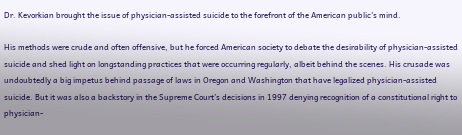Dr. Kevorkian brought the issue of physician-assisted suicide to the forefront of the American public’s mind.

His methods were crude and often offensive, but he forced American society to debate the desirability of physician-assisted suicide and shed light on longstanding practices that were occurring regularly, albeit behind the scenes. His crusade was undoubtedly a big impetus behind passage of laws in Oregon and Washington that have legalized physician-assisted suicide. But it was also a backstory in the Supreme Court’s decisions in 1997 denying recognition of a constitutional right to physician-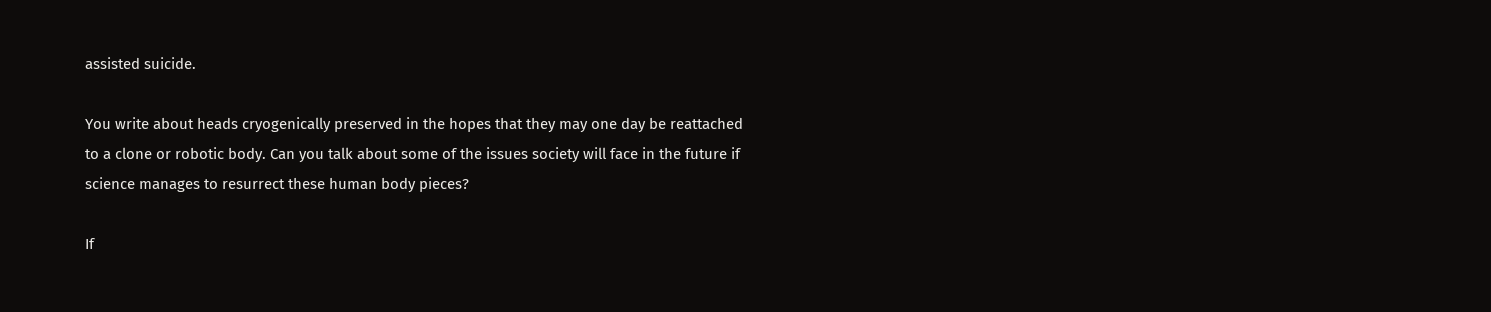assisted suicide.

You write about heads cryogenically preserved in the hopes that they may one day be reattached to a clone or robotic body. Can you talk about some of the issues society will face in the future if science manages to resurrect these human body pieces?

If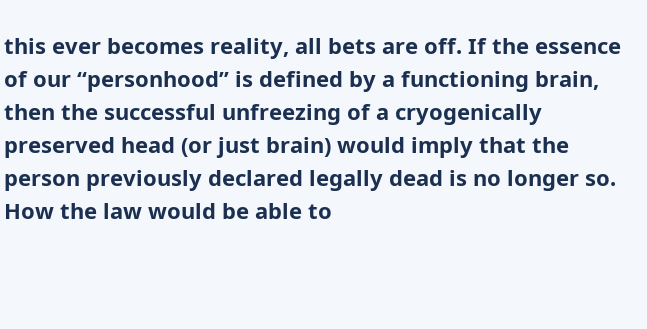this ever becomes reality, all bets are off. If the essence of our “personhood” is defined by a functioning brain, then the successful unfreezing of a cryogenically preserved head (or just brain) would imply that the person previously declared legally dead is no longer so. How the law would be able to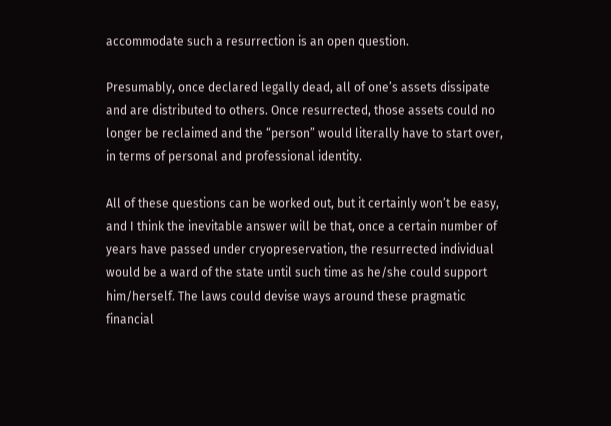accommodate such a resurrection is an open question.

Presumably, once declared legally dead, all of one’s assets dissipate and are distributed to others. Once resurrected, those assets could no longer be reclaimed and the “person” would literally have to start over, in terms of personal and professional identity.

All of these questions can be worked out, but it certainly won’t be easy, and I think the inevitable answer will be that, once a certain number of years have passed under cryopreservation, the resurrected individual would be a ward of the state until such time as he/she could support him/herself. The laws could devise ways around these pragmatic financial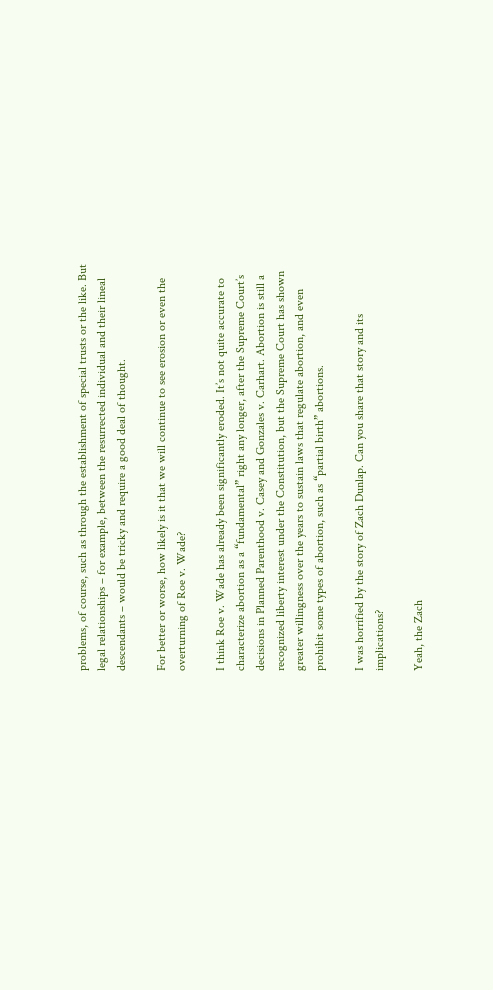problems, of course, such as through the establishment of special trusts or the like. But legal relationships – for example, between the resurrected individual and their lineal descendants – would be tricky and require a good deal of thought.

For better or worse, how likely is it that we will continue to see erosion or even the overturning of Roe v. Wade?

I think Roe v. Wade has already been significantly eroded. It’s not quite accurate to characterize abortion as a “fundamental” right any longer, after the Supreme Court’s decisions in Planned Parenthood v. Casey and Gonzales v. Carhart. Abortion is still a recognized liberty interest under the Constitution, but the Supreme Court has shown greater willingness over the years to sustain laws that regulate abortion, and even prohibit some types of abortion, such as “partial birth” abortions.

I was horrified by the story of Zach Dunlap. Can you share that story and its implications?

Yeah, the Zach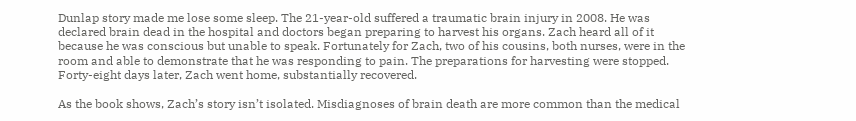Dunlap story made me lose some sleep. The 21-year-old suffered a traumatic brain injury in 2008. He was declared brain dead in the hospital and doctors began preparing to harvest his organs. Zach heard all of it because he was conscious but unable to speak. Fortunately for Zach, two of his cousins, both nurses, were in the room and able to demonstrate that he was responding to pain. The preparations for harvesting were stopped. Forty-eight days later, Zach went home, substantially recovered.

As the book shows, Zach’s story isn’t isolated. Misdiagnoses of brain death are more common than the medical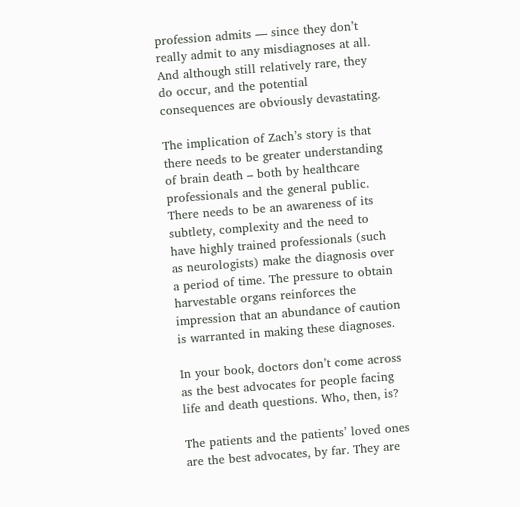profession admits — since they don’t really admit to any misdiagnoses at all. And although still relatively rare, they do occur, and the potential consequences are obviously devastating.

The implication of Zach’s story is that there needs to be greater understanding of brain death – both by healthcare professionals and the general public. There needs to be an awareness of its subtlety, complexity and the need to have highly trained professionals (such as neurologists) make the diagnosis over a period of time. The pressure to obtain harvestable organs reinforces the impression that an abundance of caution is warranted in making these diagnoses.

In your book, doctors don’t come across as the best advocates for people facing life and death questions. Who, then, is?

The patients and the patients’ loved ones are the best advocates, by far. They are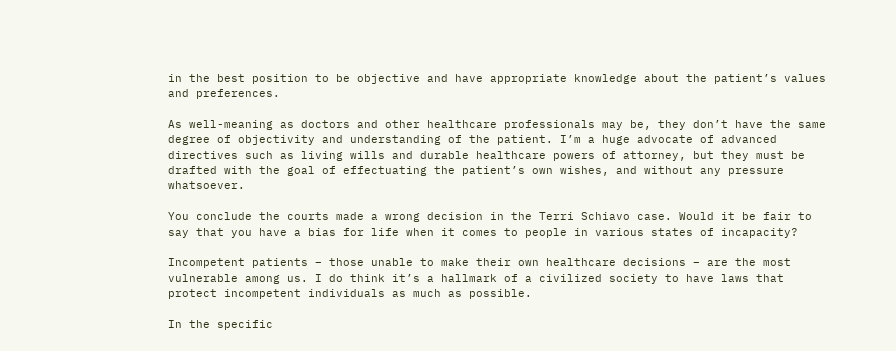in the best position to be objective and have appropriate knowledge about the patient’s values and preferences.

As well-meaning as doctors and other healthcare professionals may be, they don’t have the same degree of objectivity and understanding of the patient. I’m a huge advocate of advanced directives such as living wills and durable healthcare powers of attorney, but they must be drafted with the goal of effectuating the patient’s own wishes, and without any pressure whatsoever.

You conclude the courts made a wrong decision in the Terri Schiavo case. Would it be fair to say that you have a bias for life when it comes to people in various states of incapacity?

Incompetent patients – those unable to make their own healthcare decisions – are the most vulnerable among us. I do think it’s a hallmark of a civilized society to have laws that protect incompetent individuals as much as possible.

In the specific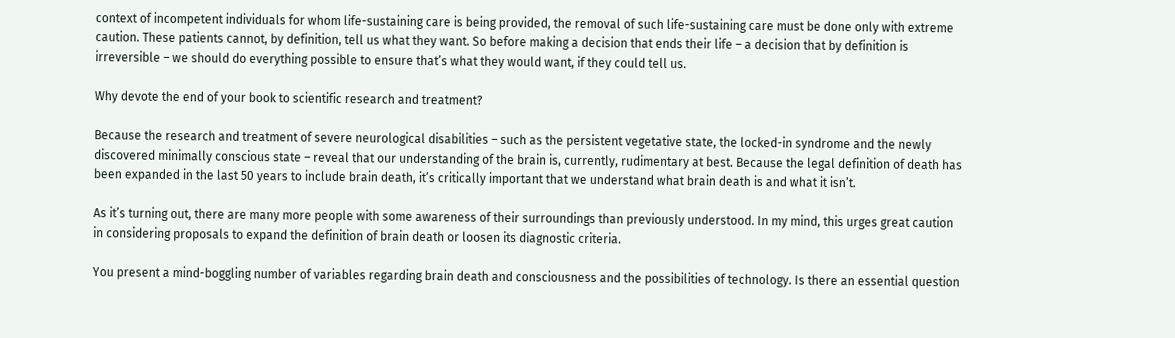context of incompetent individuals for whom life-sustaining care is being provided, the removal of such life-sustaining care must be done only with extreme caution. These patients cannot, by definition, tell us what they want. So before making a decision that ends their life – a decision that by definition is irreversible – we should do everything possible to ensure that’s what they would want, if they could tell us.

Why devote the end of your book to scientific research and treatment?

Because the research and treatment of severe neurological disabilities – such as the persistent vegetative state, the locked-in syndrome and the newly discovered minimally conscious state – reveal that our understanding of the brain is, currently, rudimentary at best. Because the legal definition of death has been expanded in the last 50 years to include brain death, it’s critically important that we understand what brain death is and what it isn’t.

As it’s turning out, there are many more people with some awareness of their surroundings than previously understood. In my mind, this urges great caution in considering proposals to expand the definition of brain death or loosen its diagnostic criteria.

You present a mind-boggling number of variables regarding brain death and consciousness and the possibilities of technology. Is there an essential question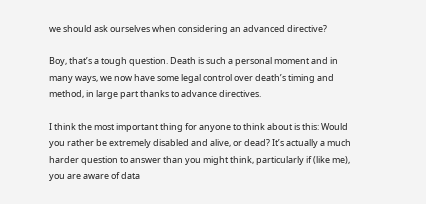we should ask ourselves when considering an advanced directive?

Boy, that’s a tough question. Death is such a personal moment and in many ways, we now have some legal control over death’s timing and method, in large part thanks to advance directives.

I think the most important thing for anyone to think about is this: Would you rather be extremely disabled and alive, or dead? It’s actually a much harder question to answer than you might think, particularly if (like me), you are aware of data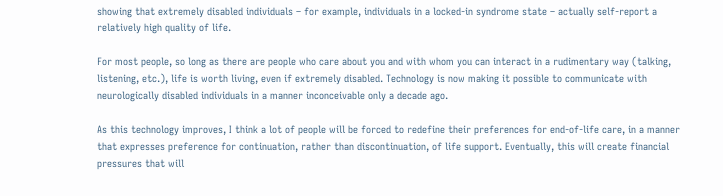showing that extremely disabled individuals – for example, individuals in a locked-in syndrome state – actually self-report a relatively high quality of life.

For most people, so long as there are people who care about you and with whom you can interact in a rudimentary way (talking, listening, etc.), life is worth living, even if extremely disabled. Technology is now making it possible to communicate with neurologically disabled individuals in a manner inconceivable only a decade ago.

As this technology improves, I think a lot of people will be forced to redefine their preferences for end-of-life care, in a manner that expresses preference for continuation, rather than discontinuation, of life support. Eventually, this will create financial pressures that will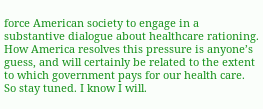force American society to engage in a substantive dialogue about healthcare rationing. How America resolves this pressure is anyone’s guess, and will certainly be related to the extent to which government pays for our health care. So stay tuned. I know I will.